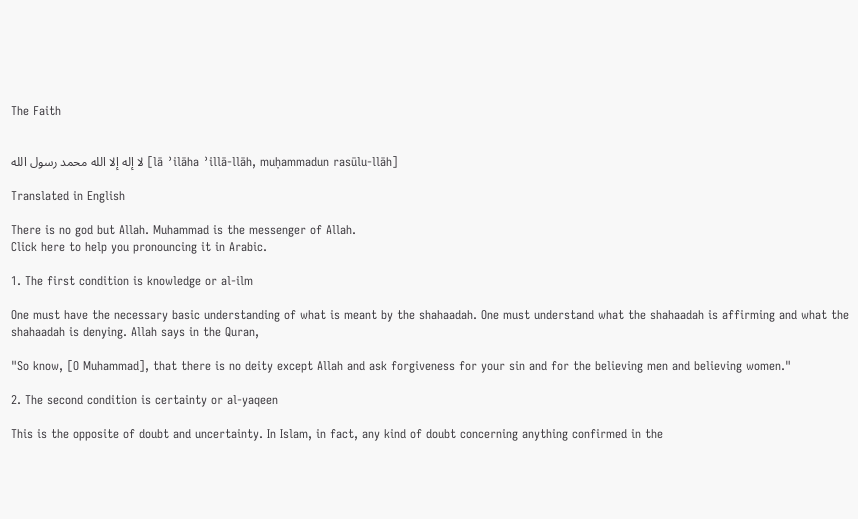The Faith


لا إله إلا الله محمد رسول الله [lā ʾilāha ʾillā-llāh, muḥammadun rasūlu-llāh]

Translated in English

There is no god but Allah. Muhammad is the messenger of Allah.
Click here to help you pronouncing it in Arabic.

1. The first condition is knowledge or al-ilm

One must have the necessary basic understanding of what is meant by the shahaadah. One must understand what the shahaadah is affirming and what the shahaadah is denying. Allah says in the Quran,

"So know, [O Muhammad], that there is no deity except Allah and ask forgiveness for your sin and for the believing men and believing women."

2. The second condition is certainty or al-yaqeen

This is the opposite of doubt and uncertainty. In Islam, in fact, any kind of doubt concerning anything confirmed in the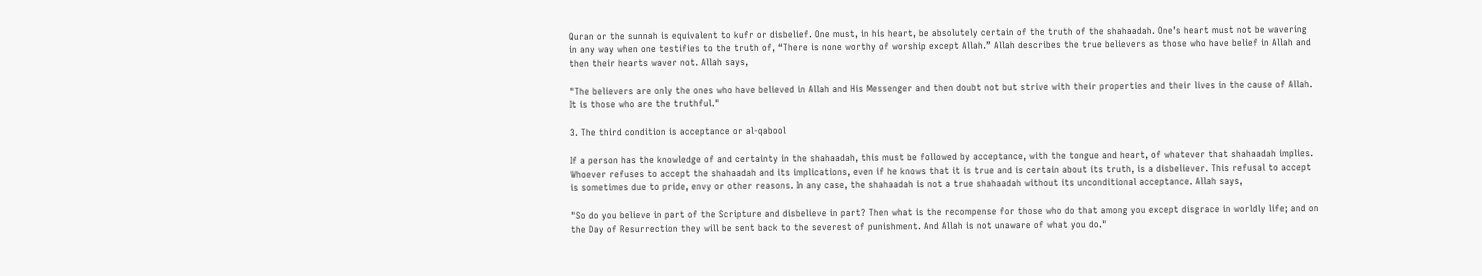Quran or the sunnah is equivalent to kufr or disbelief. One must, in his heart, be absolutely certain of the truth of the shahaadah. One’s heart must not be wavering in any way when one testifies to the truth of, “There is none worthy of worship except Allah.” Allah describes the true believers as those who have belief in Allah and then their hearts waver not. Allah says,

"The believers are only the ones who have believed in Allah and His Messenger and then doubt not but strive with their properties and their lives in the cause of Allah. It is those who are the truthful."

3. The third condition is acceptance or al-qabool

If a person has the knowledge of and certainty in the shahaadah, this must be followed by acceptance, with the tongue and heart, of whatever that shahaadah implies. Whoever refuses to accept the shahaadah and its implications, even if he knows that it is true and is certain about its truth, is a disbeliever. This refusal to accept is sometimes due to pride, envy or other reasons. In any case, the shahaadah is not a true shahaadah without its unconditional acceptance. Allah says,

"So do you believe in part of the Scripture and disbelieve in part? Then what is the recompense for those who do that among you except disgrace in worldly life; and on the Day of Resurrection they will be sent back to the severest of punishment. And Allah is not unaware of what you do."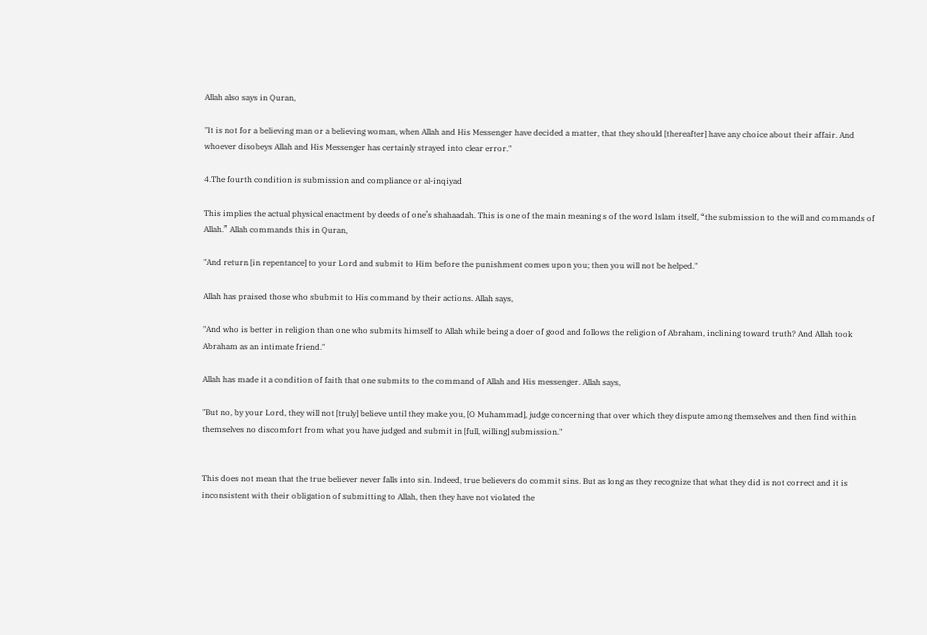Allah also says in Quran,

"It is not for a believing man or a believing woman, when Allah and His Messenger have decided a matter, that they should [thereafter] have any choice about their affair. And whoever disobeys Allah and His Messenger has certainly strayed into clear error."

4.The fourth condition is submission and compliance or al-inqiyad

This implies the actual physical enactment by deeds of one’s shahaadah. This is one of the main meaning s of the word Islam itself, “the submission to the will and commands of Allah.” Allah commands this in Quran,

"And return [in repentance] to your Lord and submit to Him before the punishment comes upon you; then you will not be helped."

Allah has praised those who sbubmit to His command by their actions. Allah says,

"And who is better in religion than one who submits himself to Allah while being a doer of good and follows the religion of Abraham, inclining toward truth? And Allah took Abraham as an intimate friend."

Allah has made it a condition of faith that one submits to the command of Allah and His messenger. Allah says,

"But no, by your Lord, they will not [truly] believe until they make you, [O Muhammad], judge concerning that over which they dispute among themselves and then find within themselves no discomfort from what you have judged and submit in [full, willing] submission."


This does not mean that the true believer never falls into sin. Indeed, true believers do commit sins. But as long as they recognize that what they did is not correct and it is inconsistent with their obligation of submitting to Allah, then they have not violated the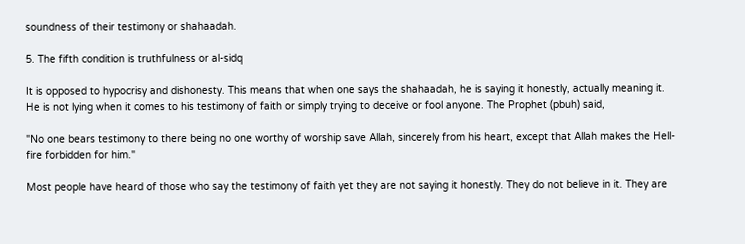soundness of their testimony or shahaadah.

5. The fifth condition is truthfulness or al-sidq

It is opposed to hypocrisy and dishonesty. This means that when one says the shahaadah, he is saying it honestly, actually meaning it. He is not lying when it comes to his testimony of faith or simply trying to deceive or fool anyone. The Prophet (pbuh) said,

"No one bears testimony to there being no one worthy of worship save Allah, sincerely from his heart, except that Allah makes the Hell-fire forbidden for him."

Most people have heard of those who say the testimony of faith yet they are not saying it honestly. They do not believe in it. They are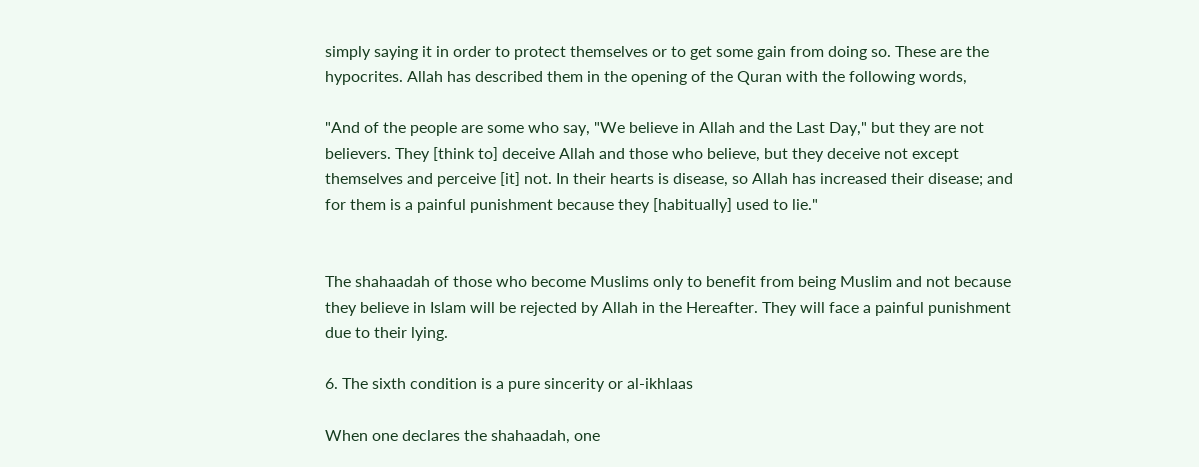simply saying it in order to protect themselves or to get some gain from doing so. These are the hypocrites. Allah has described them in the opening of the Quran with the following words,

"And of the people are some who say, "We believe in Allah and the Last Day," but they are not believers. They [think to] deceive Allah and those who believe, but they deceive not except themselves and perceive [it] not. In their hearts is disease, so Allah has increased their disease; and for them is a painful punishment because they [habitually] used to lie."


The shahaadah of those who become Muslims only to benefit from being Muslim and not because they believe in Islam will be rejected by Allah in the Hereafter. They will face a painful punishment due to their lying.

6. The sixth condition is a pure sincerity or al-ikhlaas

When one declares the shahaadah, one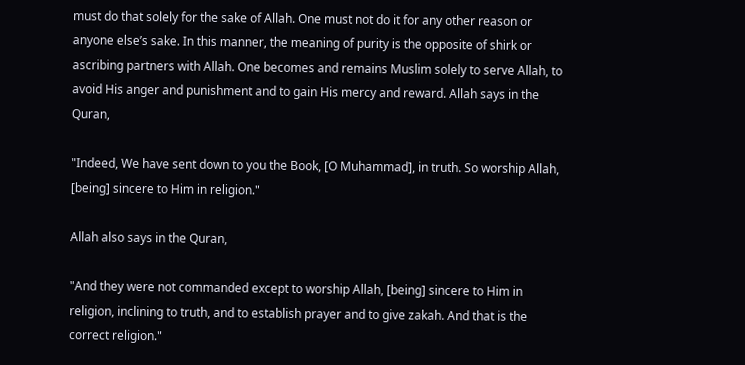must do that solely for the sake of Allah. One must not do it for any other reason or anyone else’s sake. In this manner, the meaning of purity is the opposite of shirk or ascribing partners with Allah. One becomes and remains Muslim solely to serve Allah, to avoid His anger and punishment and to gain His mercy and reward. Allah says in the Quran,

"Indeed, We have sent down to you the Book, [O Muhammad], in truth. So worship Allah, [being] sincere to Him in religion."

Allah also says in the Quran,

"And they were not commanded except to worship Allah, [being] sincere to Him in religion, inclining to truth, and to establish prayer and to give zakah. And that is the correct religion."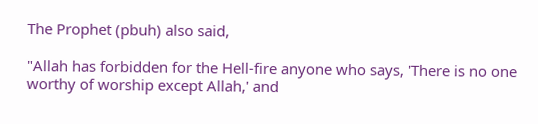The Prophet (pbuh) also said,

"Allah has forbidden for the Hell-fire anyone who says, 'There is no one worthy of worship except Allah,' and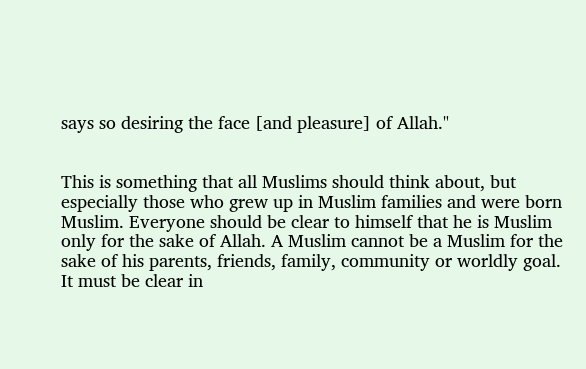says so desiring the face [and pleasure] of Allah."


This is something that all Muslims should think about, but especially those who grew up in Muslim families and were born Muslim. Everyone should be clear to himself that he is Muslim only for the sake of Allah. A Muslim cannot be a Muslim for the sake of his parents, friends, family, community or worldly goal. It must be clear in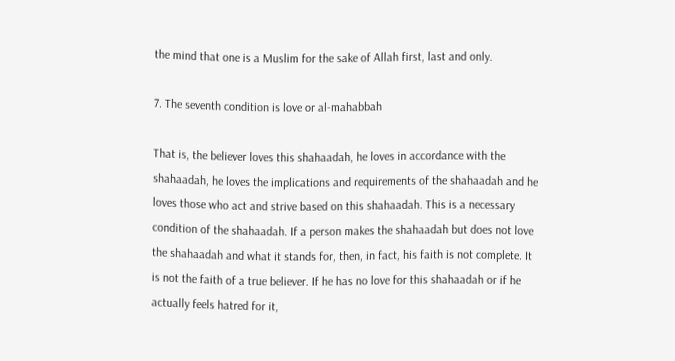the mind that one is a Muslim for the sake of Allah first, last and only.

7. The seventh condition is love or al-mahabbah

That is, the believer loves this shahaadah, he loves in accordance with the shahaadah, he loves the implications and requirements of the shahaadah and he loves those who act and strive based on this shahaadah. This is a necessary condition of the shahaadah. If a person makes the shahaadah but does not love the shahaadah and what it stands for, then, in fact, his faith is not complete. It is not the faith of a true believer. If he has no love for this shahaadah or if he actually feels hatred for it,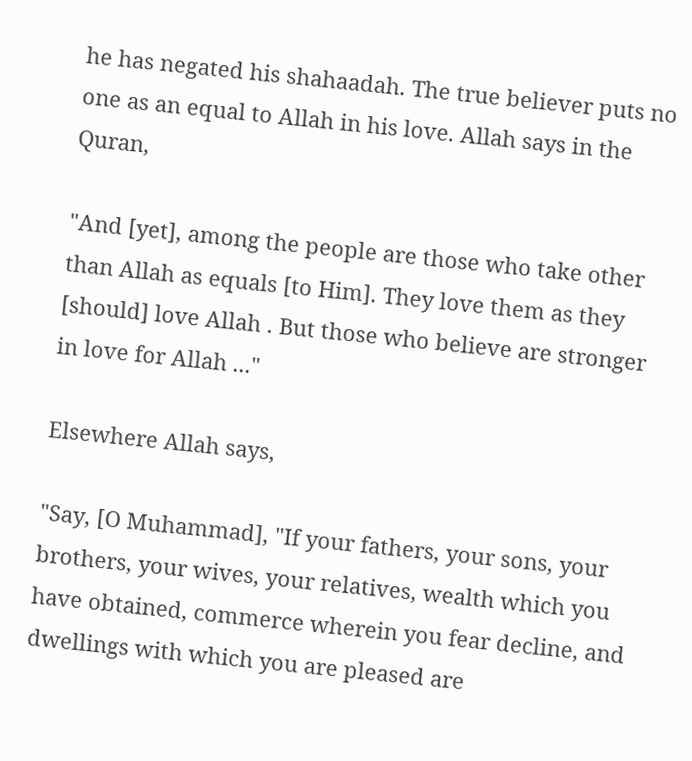he has negated his shahaadah. The true believer puts no one as an equal to Allah in his love. Allah says in the Quran,

"And [yet], among the people are those who take other than Allah as equals [to Him]. They love them as they [should] love Allah . But those who believe are stronger in love for Allah ..."

Elsewhere Allah says,

"Say, [O Muhammad], "If your fathers, your sons, your brothers, your wives, your relatives, wealth which you have obtained, commerce wherein you fear decline, and dwellings with which you are pleased are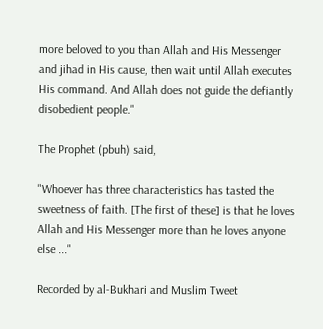more beloved to you than Allah and His Messenger and jihad in His cause, then wait until Allah executes His command. And Allah does not guide the defiantly disobedient people."

The Prophet (pbuh) said,

"Whoever has three characteristics has tasted the sweetness of faith. [The first of these] is that he loves Allah and His Messenger more than he loves anyone else ..."

Recorded by al-Bukhari and Muslim Tweet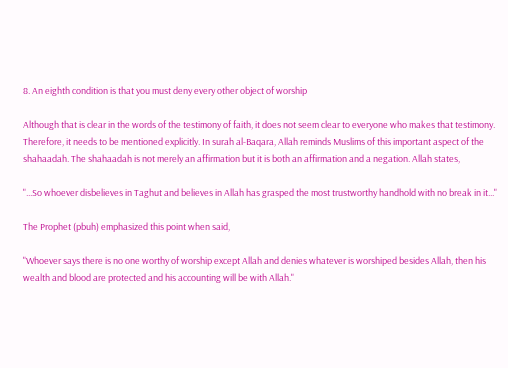8. An eighth condition is that you must deny every other object of worship

Although that is clear in the words of the testimony of faith, it does not seem clear to everyone who makes that testimony. Therefore, it needs to be mentioned explicitly. In surah al-Baqara, Allah reminds Muslims of this important aspect of the shahaadah. The shahaadah is not merely an affirmation but it is both an affirmation and a negation. Allah states,

"...So whoever disbelieves in Taghut and believes in Allah has grasped the most trustworthy handhold with no break in it..."

The Prophet (pbuh) emphasized this point when said,

"Whoever says there is no one worthy of worship except Allah and denies whatever is worshiped besides Allah, then his wealth and blood are protected and his accounting will be with Allah."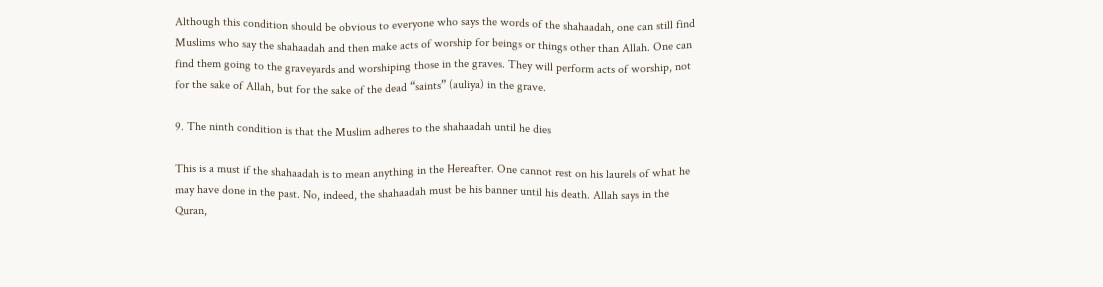Although this condition should be obvious to everyone who says the words of the shahaadah, one can still find Muslims who say the shahaadah and then make acts of worship for beings or things other than Allah. One can find them going to the graveyards and worshiping those in the graves. They will perform acts of worship, not for the sake of Allah, but for the sake of the dead “saints” (auliya) in the grave.

9. The ninth condition is that the Muslim adheres to the shahaadah until he dies

This is a must if the shahaadah is to mean anything in the Hereafter. One cannot rest on his laurels of what he may have done in the past. No, indeed, the shahaadah must be his banner until his death. Allah says in the Quran,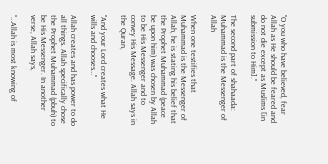"O you who have believed, fear Allah as He should be feared and do not die except as Muslims [in submission to Him]."

The second part of shahaada: Muhammad is the Messenger of Allah

When one testifies that Muhammad is the Messenger of Allah, he is stating his belief that the Prophet Muhammad (peace be upon him) was chosen by Allah to be His Messenger and to convey His Message. Allah says in the Quran,

"And your Lord creates what He wills and chooses…"

Allah creates and has power to do all things. Allah specifically chose the Prophet Muhammad (pbuh) to be His Messenger. In another verse, Allah says,

"…Allah is most knowing of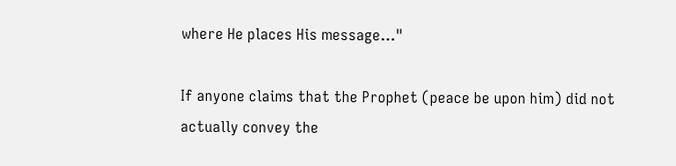where He places His message…"

If anyone claims that the Prophet (peace be upon him) did not actually convey the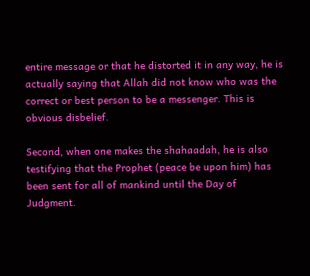entire message or that he distorted it in any way, he is actually saying that Allah did not know who was the correct or best person to be a messenger. This is obvious disbelief.

Second, when one makes the shahaadah, he is also testifying that the Prophet (peace be upon him) has been sent for all of mankind until the Day of Judgment.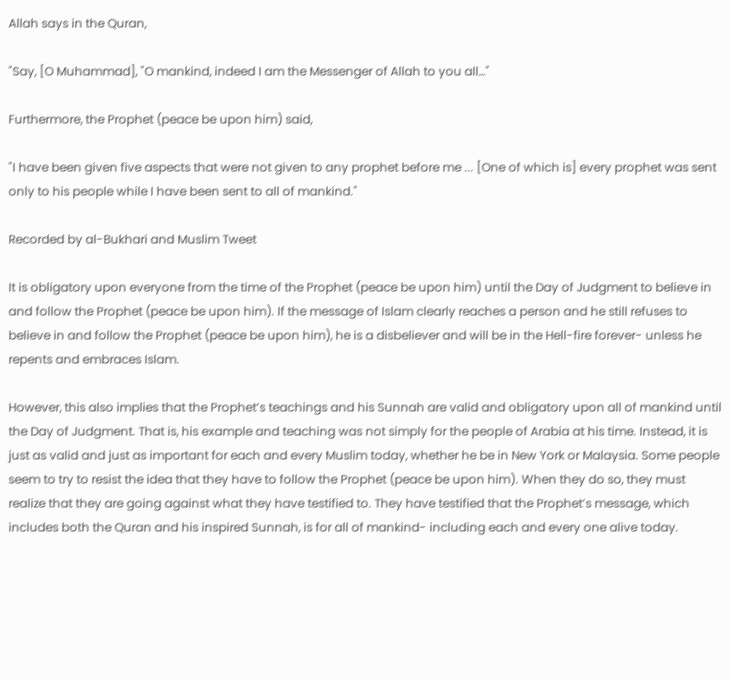Allah says in the Quran,

"Say, [O Muhammad], "O mankind, indeed I am the Messenger of Allah to you all…"

Furthermore, the Prophet (peace be upon him) said,

"I have been given five aspects that were not given to any prophet before me ... [One of which is] every prophet was sent only to his people while I have been sent to all of mankind."

Recorded by al-Bukhari and Muslim Tweet

It is obligatory upon everyone from the time of the Prophet (peace be upon him) until the Day of Judgment to believe in and follow the Prophet (peace be upon him). If the message of Islam clearly reaches a person and he still refuses to believe in and follow the Prophet (peace be upon him), he is a disbeliever and will be in the Hell-fire forever- unless he repents and embraces Islam.

However, this also implies that the Prophet’s teachings and his Sunnah are valid and obligatory upon all of mankind until the Day of Judgment. That is, his example and teaching was not simply for the people of Arabia at his time. Instead, it is just as valid and just as important for each and every Muslim today, whether he be in New York or Malaysia. Some people seem to try to resist the idea that they have to follow the Prophet (peace be upon him). When they do so, they must realize that they are going against what they have testified to. They have testified that the Prophet’s message, which includes both the Quran and his inspired Sunnah, is for all of mankind- including each and every one alive today.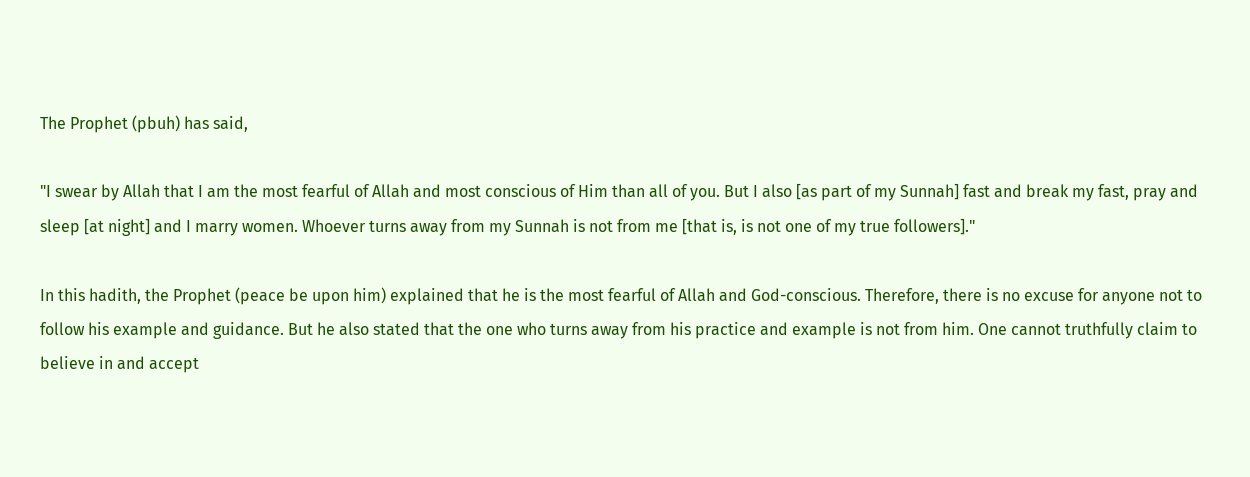The Prophet (pbuh) has said,

"I swear by Allah that I am the most fearful of Allah and most conscious of Him than all of you. But I also [as part of my Sunnah] fast and break my fast, pray and sleep [at night] and I marry women. Whoever turns away from my Sunnah is not from me [that is, is not one of my true followers]."

In this hadith, the Prophet (peace be upon him) explained that he is the most fearful of Allah and God-conscious. Therefore, there is no excuse for anyone not to follow his example and guidance. But he also stated that the one who turns away from his practice and example is not from him. One cannot truthfully claim to believe in and accept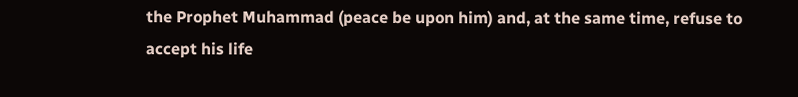the Prophet Muhammad (peace be upon him) and, at the same time, refuse to accept his life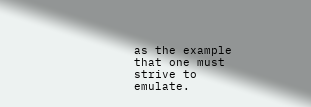as the example that one must strive to emulate.